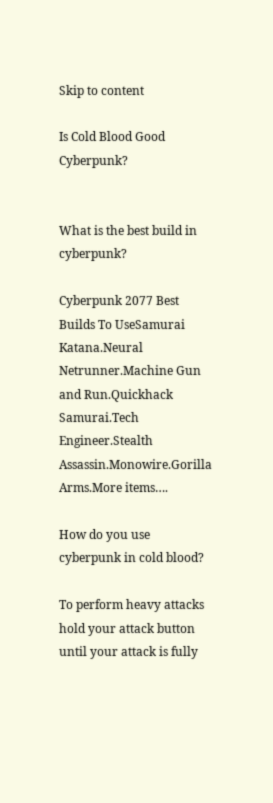Skip to content

Is Cold Blood Good Cyberpunk?


What is the best build in cyberpunk?

Cyberpunk 2077 Best Builds To UseSamurai Katana.Neural Netrunner.Machine Gun and Run.Quickhack Samurai.Tech Engineer.Stealth Assassin.Monowire.Gorilla Arms.More items….

How do you use cyberpunk in cold blood?

To perform heavy attacks hold your attack button until your attack is fully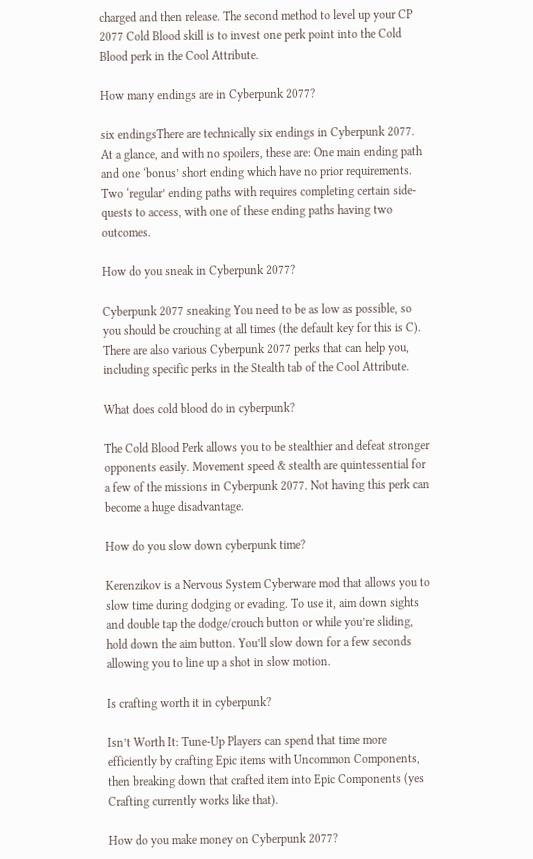charged and then release. The second method to level up your CP 2077 Cold Blood skill is to invest one perk point into the Cold Blood perk in the Cool Attribute.

How many endings are in Cyberpunk 2077?

six endingsThere are technically six endings in Cyberpunk 2077. At a glance, and with no spoilers, these are: One main ending path and one ‘bonus’ short ending which have no prior requirements. Two ‘regular’ ending paths with requires completing certain side-quests to access, with one of these ending paths having two outcomes.

How do you sneak in Cyberpunk 2077?

Cyberpunk 2077 sneaking You need to be as low as possible, so you should be crouching at all times (the default key for this is C). There are also various Cyberpunk 2077 perks that can help you, including specific perks in the Stealth tab of the Cool Attribute.

What does cold blood do in cyberpunk?

The Cold Blood Perk allows you to be stealthier and defeat stronger opponents easily. Movement speed & stealth are quintessential for a few of the missions in Cyberpunk 2077. Not having this perk can become a huge disadvantage.

How do you slow down cyberpunk time?

Kerenzikov is a Nervous System Cyberware mod that allows you to slow time during dodging or evading. To use it, aim down sights and double tap the dodge/crouch button or while you’re sliding, hold down the aim button. You’ll slow down for a few seconds allowing you to line up a shot in slow motion.

Is crafting worth it in cyberpunk?

Isn’t Worth It: Tune-Up Players can spend that time more efficiently by crafting Epic items with Uncommon Components, then breaking down that crafted item into Epic Components (yes Crafting currently works like that).

How do you make money on Cyberpunk 2077?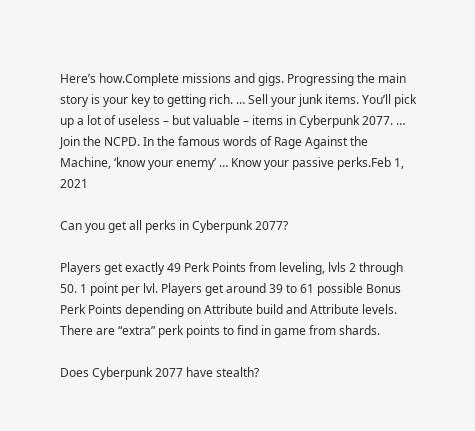Here’s how.Complete missions and gigs. Progressing the main story is your key to getting rich. … Sell your junk items. You’ll pick up a lot of useless – but valuable – items in Cyberpunk 2077. … Join the NCPD. In the famous words of Rage Against the Machine, ‘know your enemy’ … Know your passive perks.Feb 1, 2021

Can you get all perks in Cyberpunk 2077?

Players get exactly 49 Perk Points from leveling, lvls 2 through 50. 1 point per lvl. Players get around 39 to 61 possible Bonus Perk Points depending on Attribute build and Attribute levels. There are “extra” perk points to find in game from shards.

Does Cyberpunk 2077 have stealth?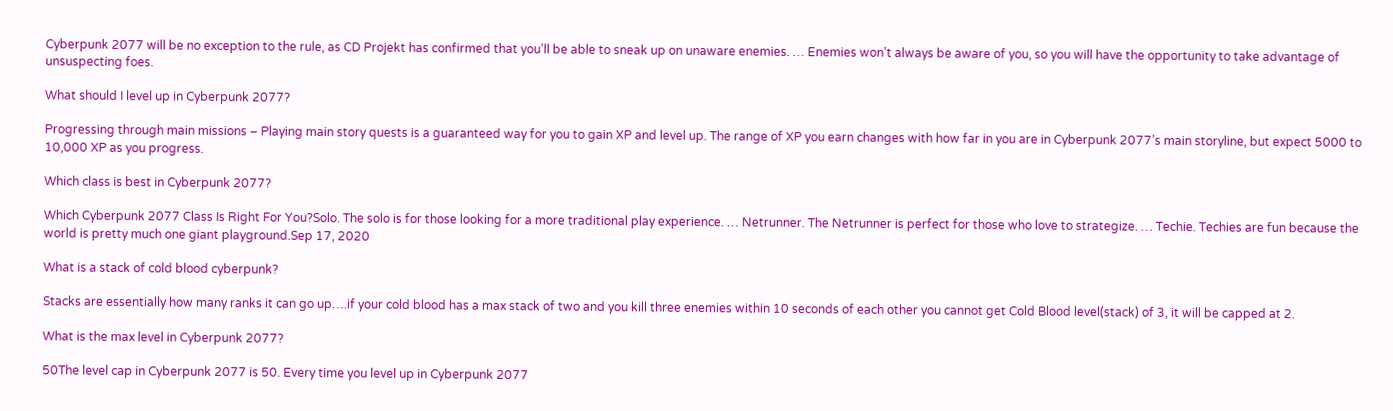Cyberpunk 2077 will be no exception to the rule, as CD Projekt has confirmed that you’ll be able to sneak up on unaware enemies. … Enemies won’t always be aware of you, so you will have the opportunity to take advantage of unsuspecting foes.

What should I level up in Cyberpunk 2077?

Progressing through main missions – Playing main story quests is a guaranteed way for you to gain XP and level up. The range of XP you earn changes with how far in you are in Cyberpunk 2077’s main storyline, but expect 5000 to 10,000 XP as you progress.

Which class is best in Cyberpunk 2077?

Which Cyberpunk 2077 Class Is Right For You?Solo. The solo is for those looking for a more traditional play experience. … Netrunner. The Netrunner is perfect for those who love to strategize. … Techie. Techies are fun because the world is pretty much one giant playground.Sep 17, 2020

What is a stack of cold blood cyberpunk?

Stacks are essentially how many ranks it can go up….if your cold blood has a max stack of two and you kill three enemies within 10 seconds of each other you cannot get Cold Blood level(stack) of 3, it will be capped at 2.

What is the max level in Cyberpunk 2077?

50The level cap in Cyberpunk 2077 is 50. Every time you level up in Cyberpunk 2077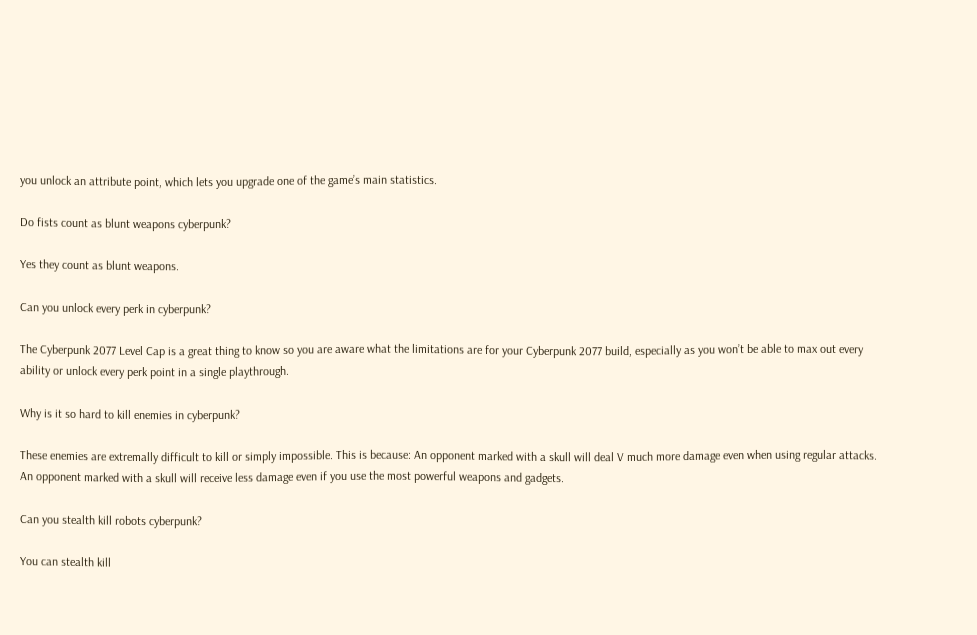you unlock an attribute point, which lets you upgrade one of the game’s main statistics.

Do fists count as blunt weapons cyberpunk?

Yes they count as blunt weapons.

Can you unlock every perk in cyberpunk?

The Cyberpunk 2077 Level Cap is a great thing to know so you are aware what the limitations are for your Cyberpunk 2077 build, especially as you won’t be able to max out every ability or unlock every perk point in a single playthrough.

Why is it so hard to kill enemies in cyberpunk?

These enemies are extremally difficult to kill or simply impossible. This is because: An opponent marked with a skull will deal V much more damage even when using regular attacks. An opponent marked with a skull will receive less damage even if you use the most powerful weapons and gadgets.

Can you stealth kill robots cyberpunk?

You can stealth kill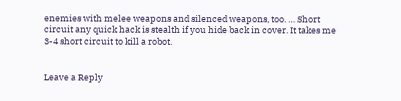enemies with melee weapons and silenced weapons, too. … Short circuit any quick hack is stealth if you hide back in cover. It takes me 3-4 short circuit to kill a robot.


Leave a Reply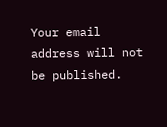Your email address will not be published.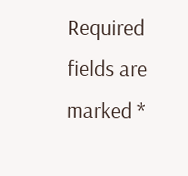Required fields are marked *